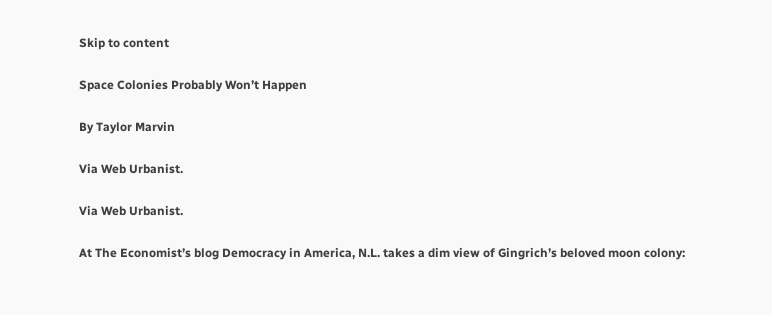Skip to content

Space Colonies Probably Won’t Happen

By Taylor Marvin

Via Web Urbanist.

Via Web Urbanist.

At The Economist’s blog Democracy in America, N.L. takes a dim view of Gingrich’s beloved moon colony: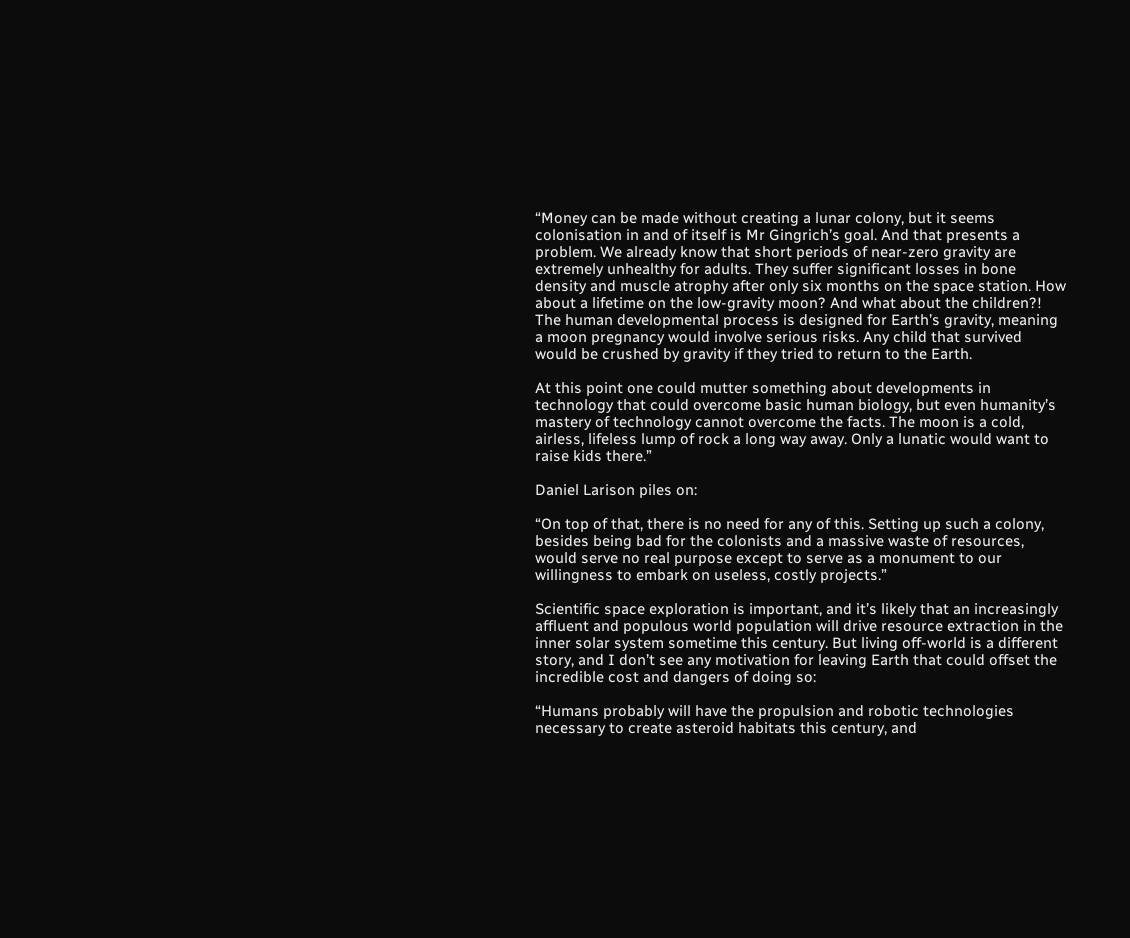“Money can be made without creating a lunar colony, but it seems colonisation in and of itself is Mr Gingrich’s goal. And that presents a problem. We already know that short periods of near-zero gravity are extremely unhealthy for adults. They suffer significant losses in bone density and muscle atrophy after only six months on the space station. How about a lifetime on the low-gravity moon? And what about the children?! The human developmental process is designed for Earth’s gravity, meaning a moon pregnancy would involve serious risks. Any child that survived would be crushed by gravity if they tried to return to the Earth.

At this point one could mutter something about developments in technology that could overcome basic human biology, but even humanity’s mastery of technology cannot overcome the facts. The moon is a cold, airless, lifeless lump of rock a long way away. Only a lunatic would want to raise kids there.”

Daniel Larison piles on:

“On top of that, there is no need for any of this. Setting up such a colony, besides being bad for the colonists and a massive waste of resources, would serve no real purpose except to serve as a monument to our willingness to embark on useless, costly projects.”

Scientific space exploration is important, and it’s likely that an increasingly affluent and populous world population will drive resource extraction in the inner solar system sometime this century. But living off-world is a different story, and I don’t see any motivation for leaving Earth that could offset the incredible cost and dangers of doing so:

“Humans probably will have the propulsion and robotic technologies necessary to create asteroid habitats this century, and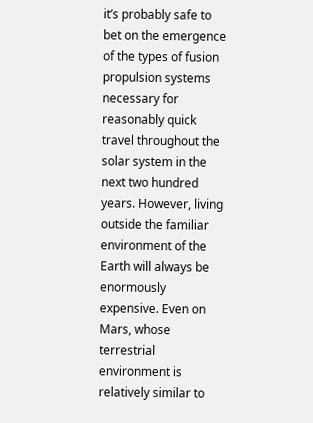it’s probably safe to bet on the emergence of the types of fusion propulsion systems necessary for reasonably quick travel throughout the solar system in the next two hundred years. However, living outside the familiar environment of the Earth will always be enormously expensive. Even on Mars, whose terrestrial environment is relatively similar to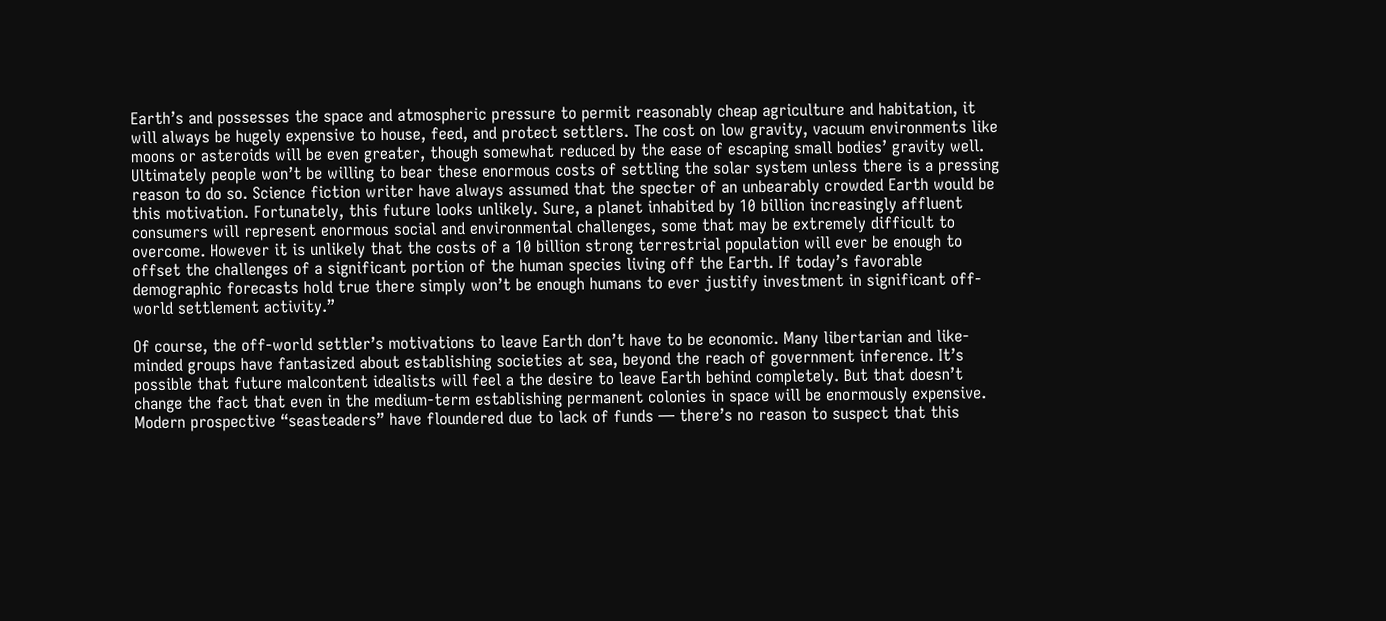Earth’s and possesses the space and atmospheric pressure to permit reasonably cheap agriculture and habitation, it will always be hugely expensive to house, feed, and protect settlers. The cost on low gravity, vacuum environments like moons or asteroids will be even greater, though somewhat reduced by the ease of escaping small bodies’ gravity well. Ultimately people won’t be willing to bear these enormous costs of settling the solar system unless there is a pressing reason to do so. Science fiction writer have always assumed that the specter of an unbearably crowded Earth would be this motivation. Fortunately, this future looks unlikely. Sure, a planet inhabited by 10 billion increasingly affluent consumers will represent enormous social and environmental challenges, some that may be extremely difficult to overcome. However it is unlikely that the costs of a 10 billion strong terrestrial population will ever be enough to offset the challenges of a significant portion of the human species living off the Earth. If today’s favorable demographic forecasts hold true there simply won’t be enough humans to ever justify investment in significant off-world settlement activity.”

Of course, the off-world settler’s motivations to leave Earth don’t have to be economic. Many libertarian and like-minded groups have fantasized about establishing societies at sea, beyond the reach of government inference. It’s possible that future malcontent idealists will feel a the desire to leave Earth behind completely. But that doesn’t change the fact that even in the medium-term establishing permanent colonies in space will be enormously expensive. Modern prospective “seasteaders” have floundered due to lack of funds — there’s no reason to suspect that this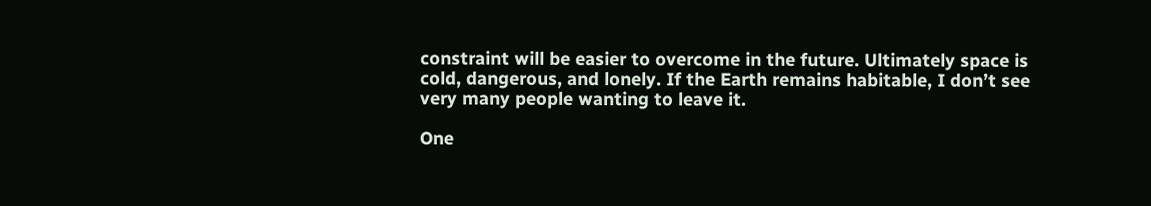constraint will be easier to overcome in the future. Ultimately space is cold, dangerous, and lonely. If the Earth remains habitable, I don’t see very many people wanting to leave it.

One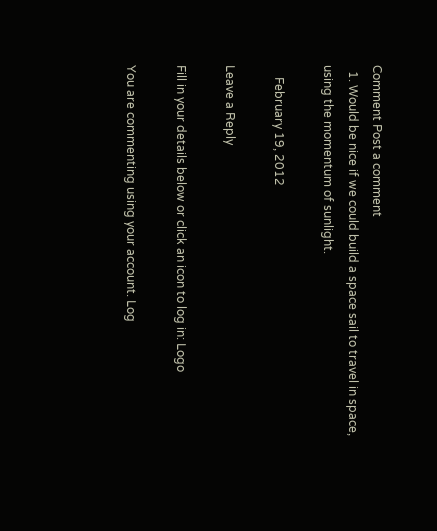Comment Post a comment
  1. Would be nice if we could build a space sail to travel in space, using the momentum of sunlight.

    February 19, 2012

Leave a Reply

Fill in your details below or click an icon to log in: Logo

You are commenting using your account. Log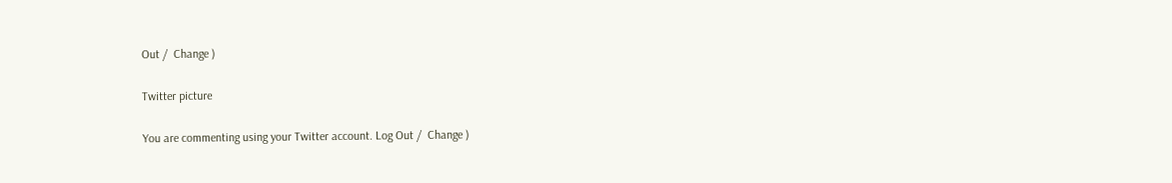Out /  Change )

Twitter picture

You are commenting using your Twitter account. Log Out /  Change )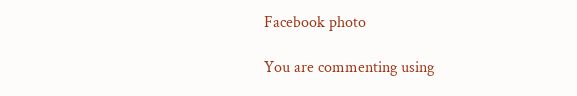Facebook photo

You are commenting using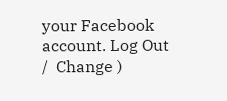your Facebook account. Log Out /  Change )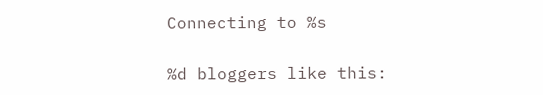Connecting to %s

%d bloggers like this: